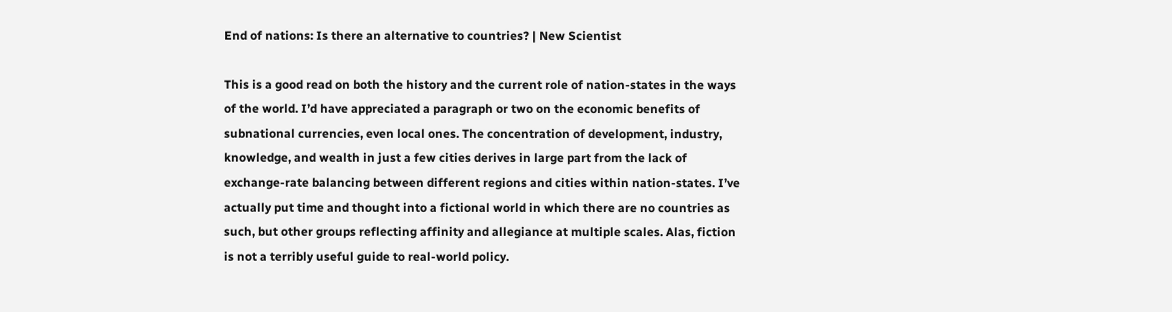End of nations: Is there an alternative to countries? | New Scientist

This is a good read on both the history and the current role of nation-states in the ways of the world. I’d have appreciated a paragraph or two on the economic benefits of subnational currencies, even local ones. The concentration of development, industry, knowledge, and wealth in just a few cities derives in large part from the lack of exchange-rate balancing between different regions and cities within nation-states. I’ve actually put time and thought into a fictional world in which there are no countries as such, but other groups reflecting affinity and allegiance at multiple scales. Alas, fiction is not a terribly useful guide to real-world policy.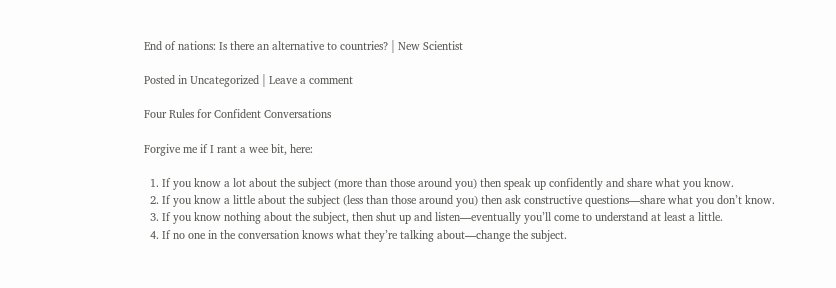End of nations: Is there an alternative to countries? | New Scientist

Posted in Uncategorized | Leave a comment

Four Rules for Confident Conversations

Forgive me if I rant a wee bit, here:

  1. If you know a lot about the subject (more than those around you) then speak up confidently and share what you know.
  2. If you know a little about the subject (less than those around you) then ask constructive questions—share what you don’t know.
  3. If you know nothing about the subject, then shut up and listen—eventually you’ll come to understand at least a little.
  4. If no one in the conversation knows what they’re talking about—change the subject.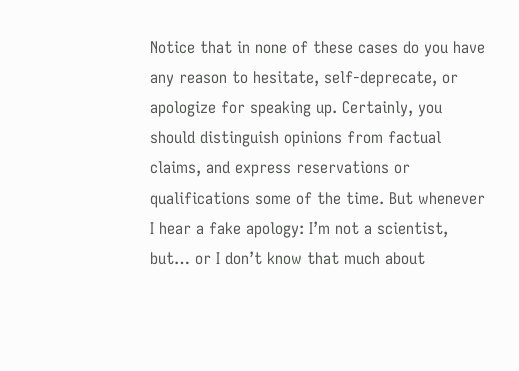Notice that in none of these cases do you have any reason to hesitate, self-deprecate, or apologize for speaking up. Certainly, you should distinguish opinions from factual claims, and express reservations or qualifications some of the time. But whenever I hear a fake apology: I’m not a scientist, but… or I don’t know that much about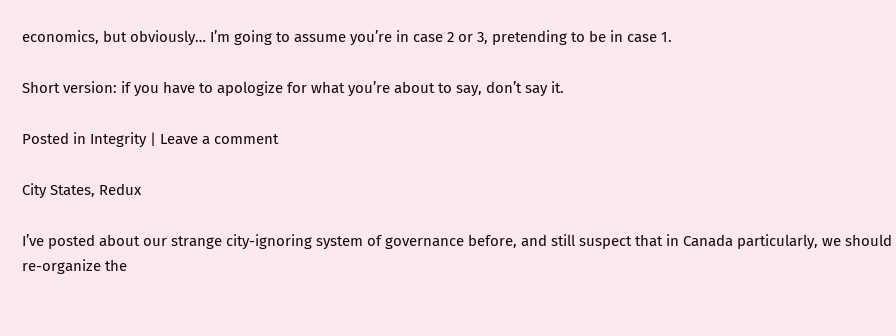economics, but obviously… I’m going to assume you’re in case 2 or 3, pretending to be in case 1.

Short version: if you have to apologize for what you’re about to say, don’t say it.

Posted in Integrity | Leave a comment

City States, Redux

I’ve posted about our strange city-ignoring system of governance before, and still suspect that in Canada particularly, we should re-organize the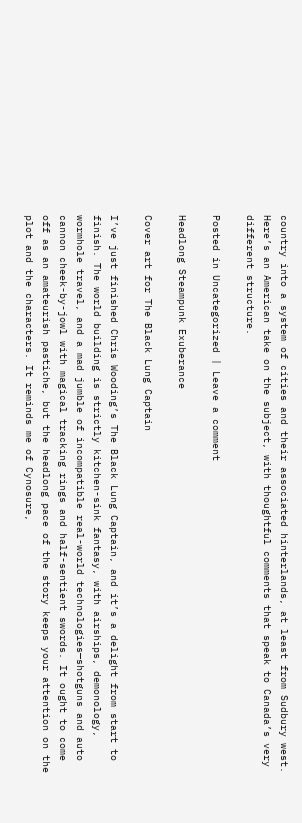country into a system of cities and their associated hinterlands, at least from Sudbury west. Here’s an American take on the subject, with thoughtful comments that speak to Canada’s very different structure.

Posted in Uncategorized | Leave a comment

Headlong Steampunk Exuberance

Cover art for The Black Lung Captain

I’ve just finished Chris Wooding’s The Black Lung Captain, and it’s a delight from start to finish. The world building is strictly kitchen-sink fantasy, with airships, demonology, wormhole travel, and a mad jumble of incompatible real-world technologies—shotguns and auto cannon cheek-by-jowl with magical tracking rings and half-sentient swords. It ought to come off as an amateurish pastiche, but the headlong pace of the story keeps your attention on the plot and the characters. It reminds me of Cynosure,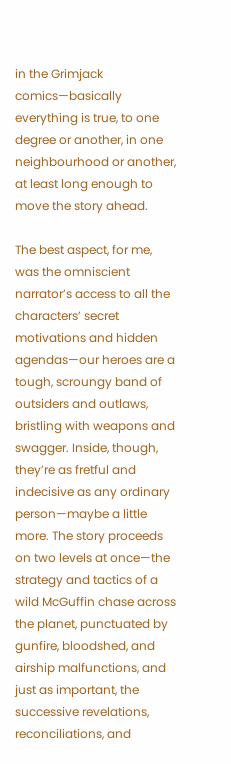in the Grimjack comics—basically everything is true, to one degree or another, in one neighbourhood or another, at least long enough to move the story ahead.

The best aspect, for me, was the omniscient narrator’s access to all the characters’ secret motivations and hidden agendas—our heroes are a tough, scroungy band of outsiders and outlaws, bristling with weapons and swagger. Inside, though, they’re as fretful and indecisive as any ordinary person—maybe a little more. The story proceeds on two levels at once—the strategy and tactics of a wild McGuffin chase across the planet, punctuated by gunfire, bloodshed, and airship malfunctions, and just as important, the successive revelations, reconciliations, and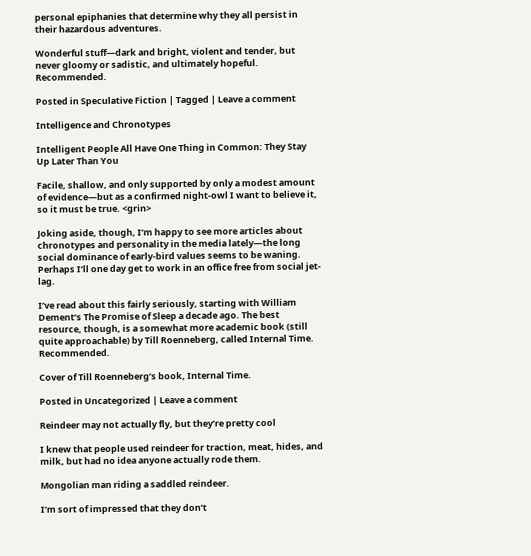personal epiphanies that determine why they all persist in their hazardous adventures.

Wonderful stuff—dark and bright, violent and tender, but never gloomy or sadistic, and ultimately hopeful. Recommended.

Posted in Speculative Fiction | Tagged | Leave a comment

Intelligence and Chronotypes

Intelligent People All Have One Thing in Common: They Stay Up Later Than You

Facile, shallow, and only supported by only a modest amount of evidence—but as a confirmed night-owl I want to believe it, so it must be true. <grin>

Joking aside, though, I’m happy to see more articles about chronotypes and personality in the media lately—the long social dominance of early-bird values seems to be waning. Perhaps I’ll one day get to work in an office free from social jet-lag.

I’ve read about this fairly seriously, starting with William Dement’s The Promise of Sleep a decade ago. The best resource, though, is a somewhat more academic book (still quite approachable) by Till Roenneberg, called Internal Time. Recommended.

Cover of Till Roenneberg’s book, Internal Time.

Posted in Uncategorized | Leave a comment

Reindeer may not actually fly, but they’re pretty cool

I knew that people used reindeer for traction, meat, hides, and milk, but had no idea anyone actually rode them.

Mongolian man riding a saddled reindeer.

I’m sort of impressed that they don’t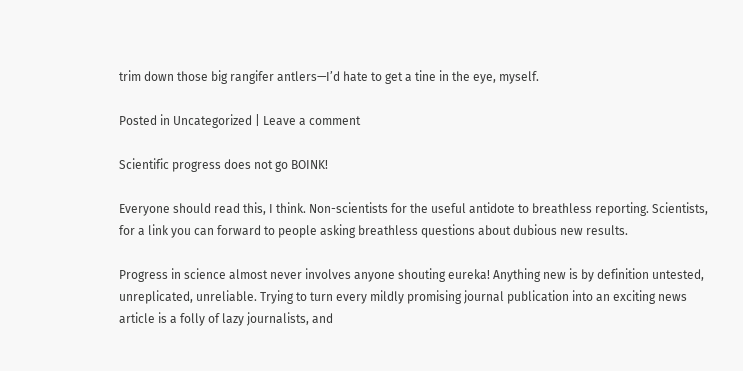trim down those big rangifer antlers—I’d hate to get a tine in the eye, myself.

Posted in Uncategorized | Leave a comment

Scientific progress does not go BOINK!

Everyone should read this, I think. Non-scientists for the useful antidote to breathless reporting. Scientists, for a link you can forward to people asking breathless questions about dubious new results.

Progress in science almost never involves anyone shouting eureka! Anything new is by definition untested, unreplicated, unreliable. Trying to turn every mildly promising journal publication into an exciting news article is a folly of lazy journalists, and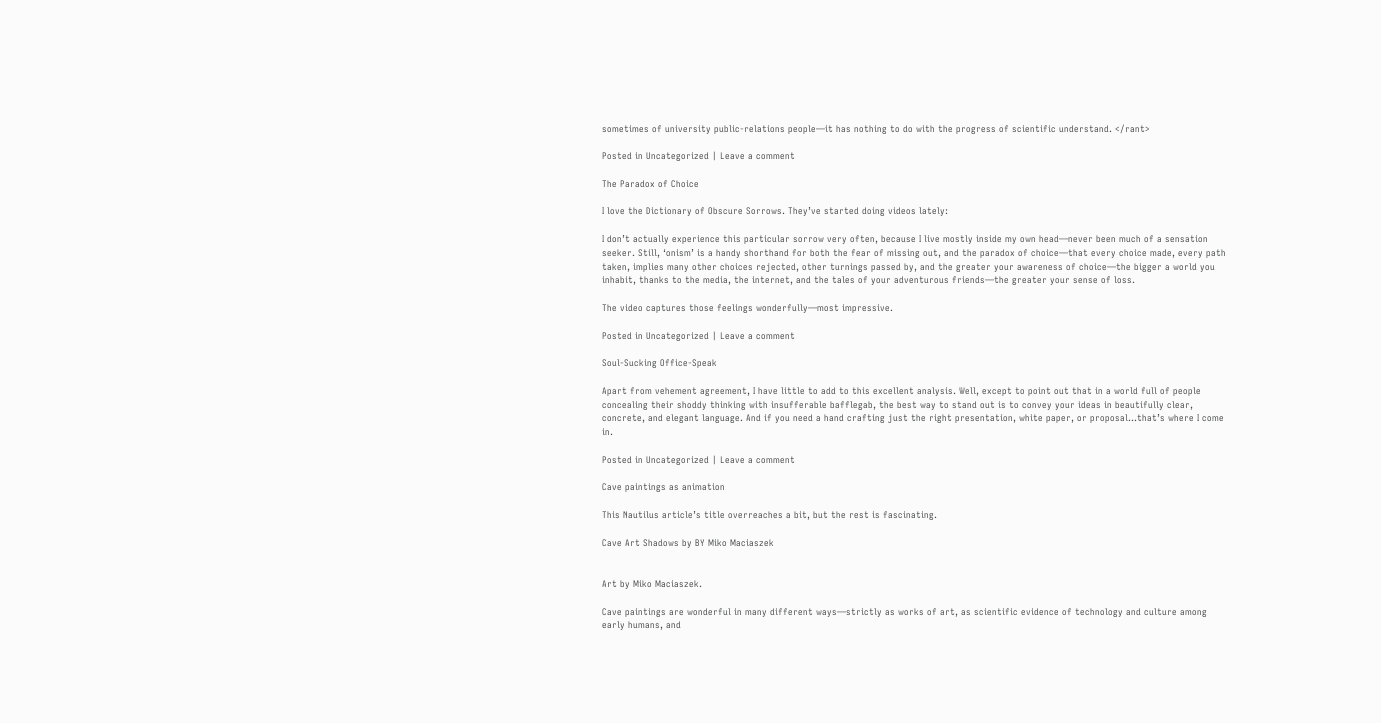sometimes of university public-relations people—it has nothing to do with the progress of scientific understand. </rant>

Posted in Uncategorized | Leave a comment

The Paradox of Choice

I love the Dictionary of Obscure Sorrows. They’ve started doing videos lately:

I don’t actually experience this particular sorrow very often, because I live mostly inside my own head—never been much of a sensation seeker. Still, ‘onism’ is a handy shorthand for both the fear of missing out, and the paradox of choice—that every choice made, every path taken, implies many other choices rejected, other turnings passed by, and the greater your awareness of choice—the bigger a world you inhabit, thanks to the media, the internet, and the tales of your adventurous friends—the greater your sense of loss.

The video captures those feelings wonderfully—most impressive.

Posted in Uncategorized | Leave a comment

Soul-Sucking Office-Speak

Apart from vehement agreement, I have little to add to this excellent analysis. Well, except to point out that in a world full of people concealing their shoddy thinking with insufferable bafflegab, the best way to stand out is to convey your ideas in beautifully clear, concrete, and elegant language. And if you need a hand crafting just the right presentation, white paper, or proposal…that’s where I come in.

Posted in Uncategorized | Leave a comment

Cave paintings as animation

This Nautilus article’s title overreaches a bit, but the rest is fascinating.

Cave Art Shadows by BY Miko Maciaszek


Art by Miko Maciaszek.

Cave paintings are wonderful in many different ways—strictly as works of art, as scientific evidence of technology and culture among early humans, and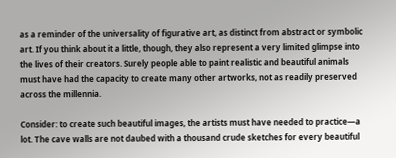as a reminder of the universality of figurative art, as distinct from abstract or symbolic art. If you think about it a little, though, they also represent a very limited glimpse into the lives of their creators. Surely people able to paint realistic and beautiful animals must have had the capacity to create many other artworks, not as readily preserved across the millennia.

Consider: to create such beautiful images, the artists must have needed to practice—a lot. The cave walls are not daubed with a thousand crude sketches for every beautiful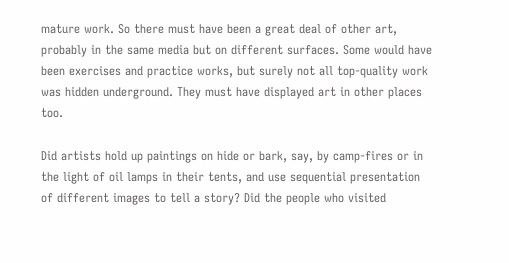mature work. So there must have been a great deal of other art, probably in the same media but on different surfaces. Some would have been exercises and practice works, but surely not all top-quality work was hidden underground. They must have displayed art in other places too.

Did artists hold up paintings on hide or bark, say, by camp-fires or in the light of oil lamps in their tents, and use sequential presentation of different images to tell a story? Did the people who visited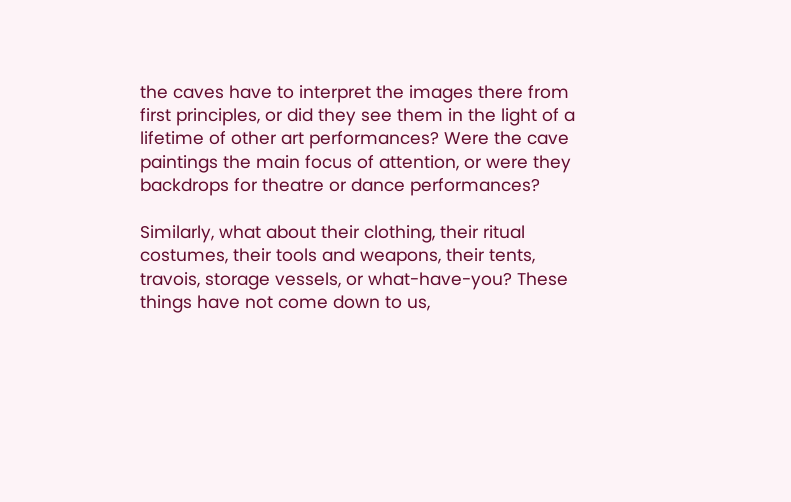the caves have to interpret the images there from first principles, or did they see them in the light of a lifetime of other art performances? Were the cave paintings the main focus of attention, or were they backdrops for theatre or dance performances?

Similarly, what about their clothing, their ritual costumes, their tools and weapons, their tents, travois, storage vessels, or what-have-you? These things have not come down to us,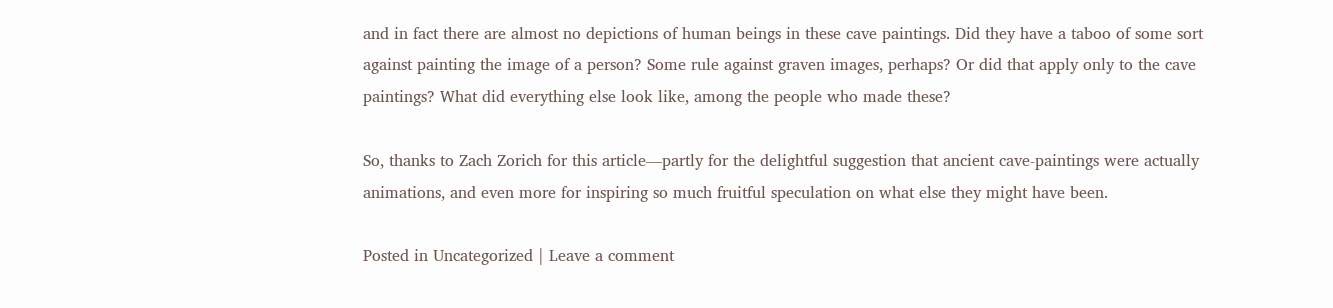and in fact there are almost no depictions of human beings in these cave paintings. Did they have a taboo of some sort against painting the image of a person? Some rule against graven images, perhaps? Or did that apply only to the cave paintings? What did everything else look like, among the people who made these?

So, thanks to Zach Zorich for this article—partly for the delightful suggestion that ancient cave-paintings were actually animations, and even more for inspiring so much fruitful speculation on what else they might have been.

Posted in Uncategorized | Leave a comment